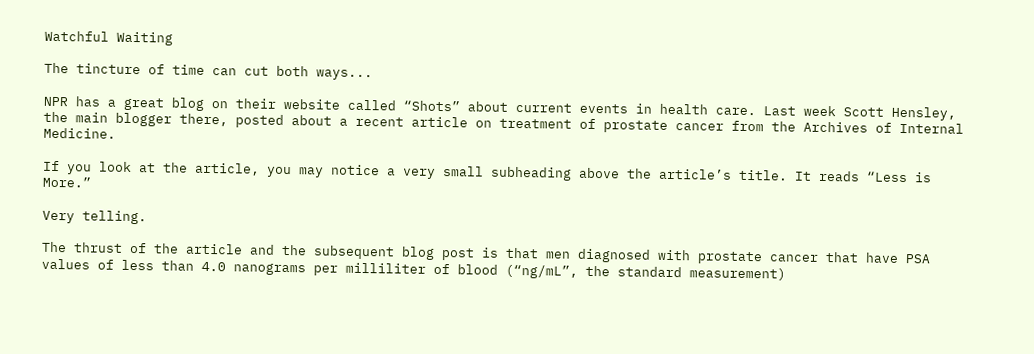Watchful Waiting

The tincture of time can cut both ways...

NPR has a great blog on their website called “Shots” about current events in health care. Last week Scott Hensley, the main blogger there, posted about a recent article on treatment of prostate cancer from the Archives of Internal Medicine.

If you look at the article, you may notice a very small subheading above the article’s title. It reads “Less is More.”

Very telling.

The thrust of the article and the subsequent blog post is that men diagnosed with prostate cancer that have PSA values of less than 4.0 nanograms per milliliter of blood (“ng/mL”, the standard measurement)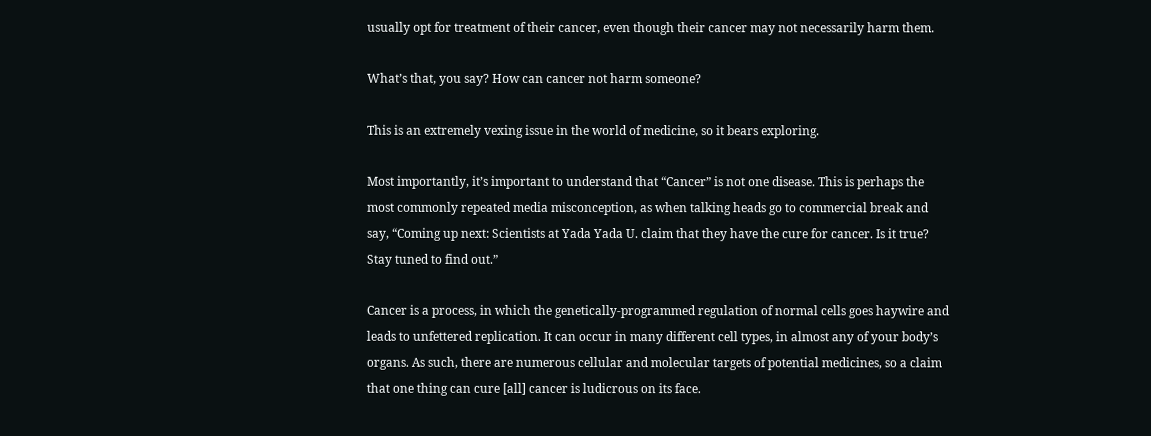usually opt for treatment of their cancer, even though their cancer may not necessarily harm them.

What’s that, you say? How can cancer not harm someone?

This is an extremely vexing issue in the world of medicine, so it bears exploring.

Most importantly, it’s important to understand that “Cancer” is not one disease. This is perhaps the most commonly repeated media misconception, as when talking heads go to commercial break and say, “Coming up next: Scientists at Yada Yada U. claim that they have the cure for cancer. Is it true? Stay tuned to find out.”

Cancer is a process, in which the genetically-programmed regulation of normal cells goes haywire and leads to unfettered replication. It can occur in many different cell types, in almost any of your body’s organs. As such, there are numerous cellular and molecular targets of potential medicines, so a claim that one thing can cure [all] cancer is ludicrous on its face.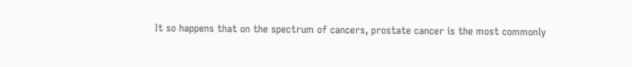It so happens that on the spectrum of cancers, prostate cancer is the most commonly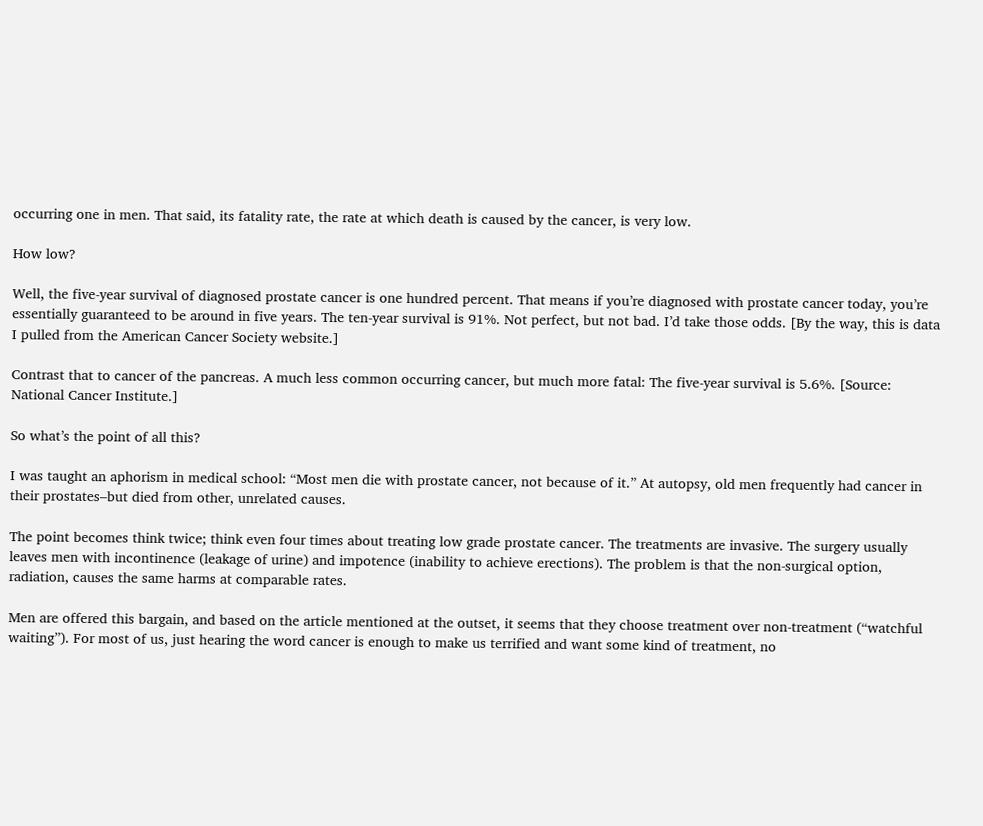occurring one in men. That said, its fatality rate, the rate at which death is caused by the cancer, is very low.

How low?

Well, the five-year survival of diagnosed prostate cancer is one hundred percent. That means if you’re diagnosed with prostate cancer today, you’re essentially guaranteed to be around in five years. The ten-year survival is 91%. Not perfect, but not bad. I’d take those odds. [By the way, this is data I pulled from the American Cancer Society website.]

Contrast that to cancer of the pancreas. A much less common occurring cancer, but much more fatal: The five-year survival is 5.6%. [Source: National Cancer Institute.]

So what’s the point of all this?

I was taught an aphorism in medical school: “Most men die with prostate cancer, not because of it.” At autopsy, old men frequently had cancer in their prostates–but died from other, unrelated causes.

The point becomes think twice; think even four times about treating low grade prostate cancer. The treatments are invasive. The surgery usually leaves men with incontinence (leakage of urine) and impotence (inability to achieve erections). The problem is that the non-surgical option, radiation, causes the same harms at comparable rates.

Men are offered this bargain, and based on the article mentioned at the outset, it seems that they choose treatment over non-treatment (“watchful waiting”). For most of us, just hearing the word cancer is enough to make us terrified and want some kind of treatment, no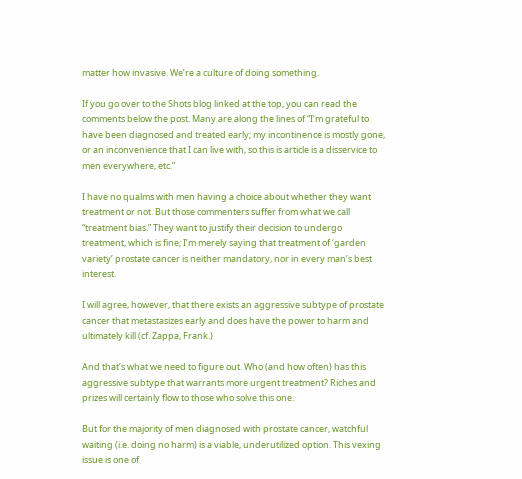matter how invasive. We’re a culture of doing something.

If you go over to the Shots blog linked at the top, you can read the comments below the post. Many are along the lines of “I’m grateful to have been diagnosed and treated early; my incontinence is mostly gone, or an inconvenience that I can live with, so this is article is a disservice to men everywhere, etc.”

I have no qualms with men having a choice about whether they want treatment or not. But those commenters suffer from what we call “treatment bias.” They want to justify their decision to undergo treatment, which is fine; I’m merely saying that treatment of ‘garden variety’ prostate cancer is neither mandatory, nor in every man’s best interest.

I will agree, however, that there exists an aggressive subtype of prostate cancer that metastasizes early and does have the power to harm and ultimately kill (cf. Zappa, Frank.)

And that’s what we need to figure out. Who (and how often) has this aggressive subtype that warrants more urgent treatment? Riches and prizes will certainly flow to those who solve this one.

But for the majority of men diagnosed with prostate cancer, watchful waiting (i.e. doing no harm) is a viable, underutilized option. This vexing issue is one of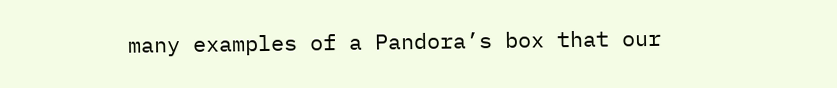many examples of a Pandora’s box that our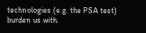technologies (e.g. the PSA test) burden us with.